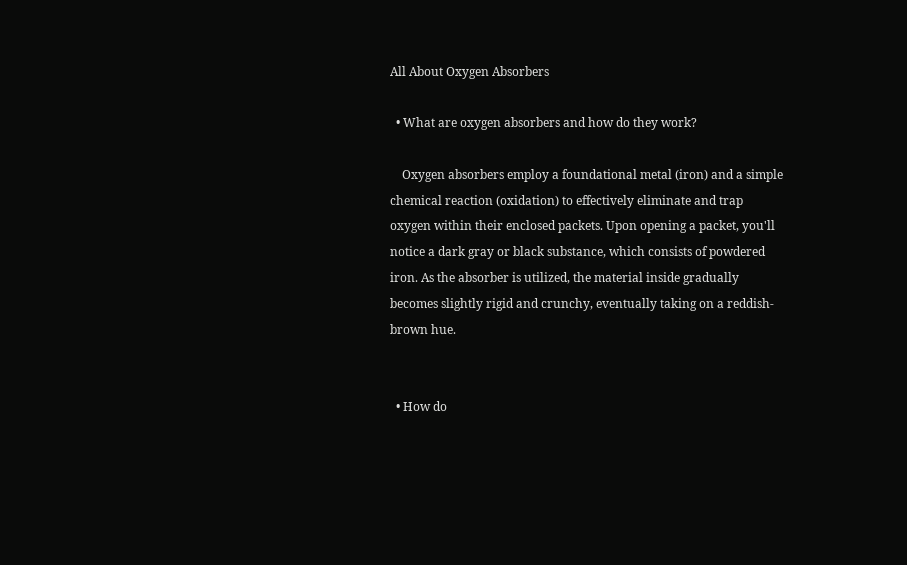All About Oxygen Absorbers

  • What are oxygen absorbers and how do they work?

    Oxygen absorbers employ a foundational metal (iron) and a simple chemical reaction (oxidation) to effectively eliminate and trap oxygen within their enclosed packets. Upon opening a packet, you'll notice a dark gray or black substance, which consists of powdered iron. As the absorber is utilized, the material inside gradually becomes slightly rigid and crunchy, eventually taking on a reddish-brown hue.


  • How do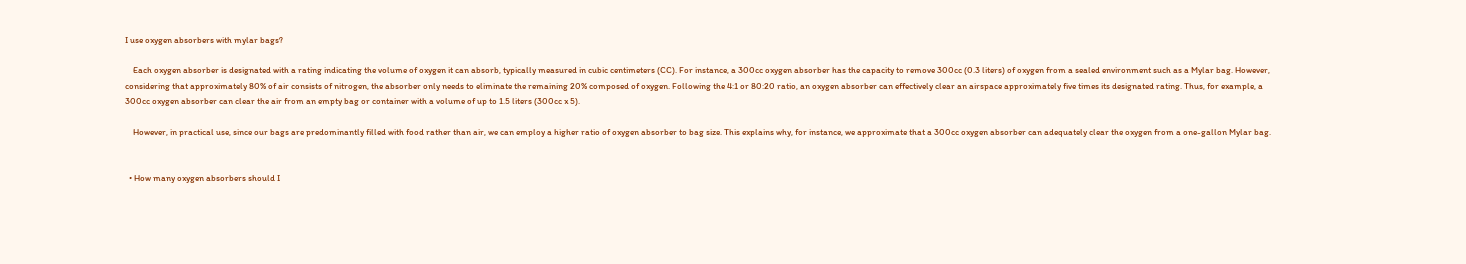I use oxygen absorbers with mylar bags?

    Each oxygen absorber is designated with a rating indicating the volume of oxygen it can absorb, typically measured in cubic centimeters (CC). For instance, a 300cc oxygen absorber has the capacity to remove 300cc (0.3 liters) of oxygen from a sealed environment such as a Mylar bag. However, considering that approximately 80% of air consists of nitrogen, the absorber only needs to eliminate the remaining 20% composed of oxygen. Following the 4:1 or 80:20 ratio, an oxygen absorber can effectively clear an airspace approximately five times its designated rating. Thus, for example, a 300cc oxygen absorber can clear the air from an empty bag or container with a volume of up to 1.5 liters (300cc x 5).

    However, in practical use, since our bags are predominantly filled with food rather than air, we can employ a higher ratio of oxygen absorber to bag size. This explains why, for instance, we approximate that a 300cc oxygen absorber can adequately clear the oxygen from a one-gallon Mylar bag.


  • How many oxygen absorbers should I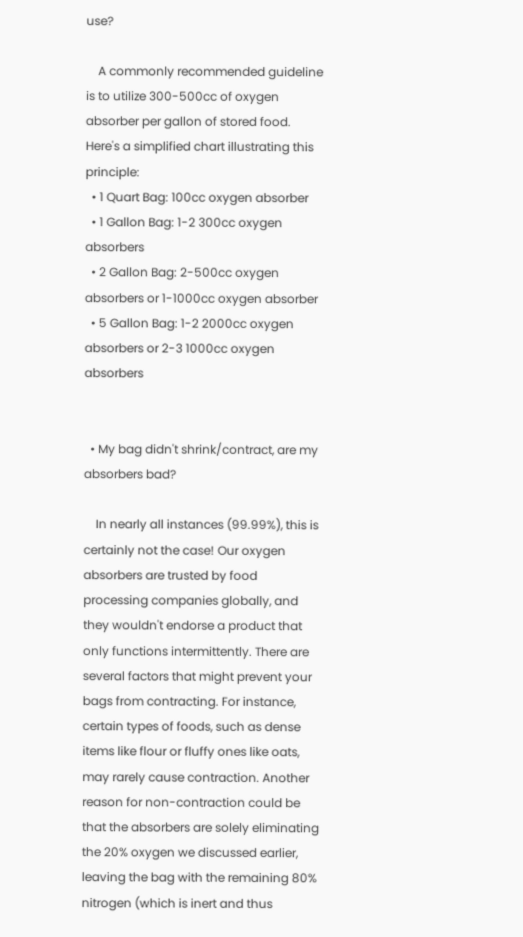use?

    A commonly recommended guideline is to utilize 300-500cc of oxygen absorber per gallon of stored food. Here's a simplified chart illustrating this principle:
  • 1 Quart Bag: 100cc oxygen absorber
  • 1 Gallon Bag: 1-2 300cc oxygen absorbers
  • 2 Gallon Bag: 2-500cc oxygen absorbers or 1-1000cc oxygen absorber
  • 5 Gallon Bag: 1-2 2000cc oxygen absorbers or 2-3 1000cc oxygen absorbers


  • My bag didn't shrink/contract, are my absorbers bad?

    In nearly all instances (99.99%), this is certainly not the case! Our oxygen absorbers are trusted by food processing companies globally, and they wouldn't endorse a product that only functions intermittently. There are several factors that might prevent your bags from contracting. For instance, certain types of foods, such as dense items like flour or fluffy ones like oats, may rarely cause contraction. Another reason for non-contraction could be that the absorbers are solely eliminating the 20% oxygen we discussed earlier, leaving the bag with the remaining 80% nitrogen (which is inert and thus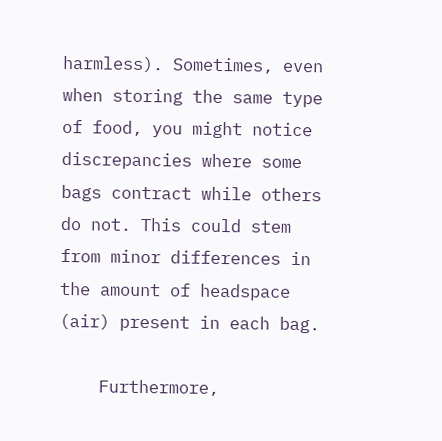harmless). Sometimes, even when storing the same type of food, you might notice discrepancies where some bags contract while others do not. This could stem from minor differences in the amount of headspace (air) present in each bag.

    Furthermore,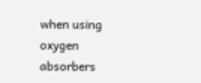when using oxygen absorbers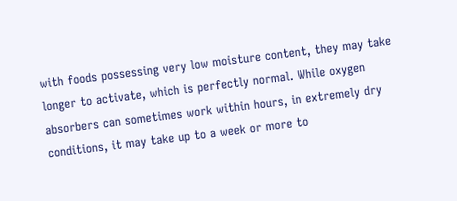with foods possessing very low moisture content, they may take longer to activate, which is perfectly normal. While oxygen absorbers can sometimes work within hours, in extremely dry conditions, it may take up to a week or more to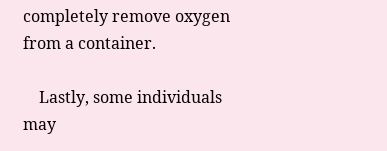completely remove oxygen from a container.

    Lastly, some individuals may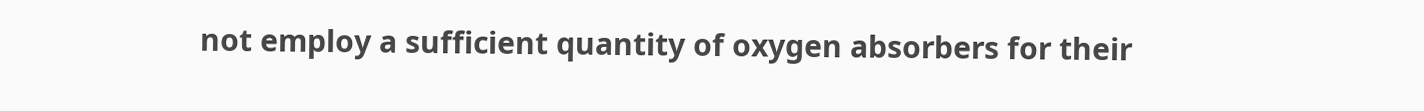not employ a sufficient quantity of oxygen absorbers for their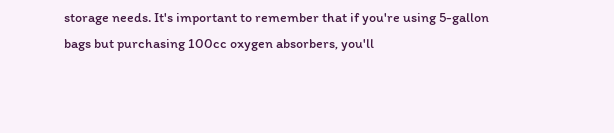storage needs. It's important to remember that if you're using 5-gallon bags but purchasing 100cc oxygen absorbers, you'll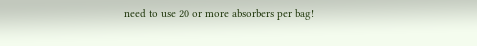need to use 20 or more absorbers per bag!